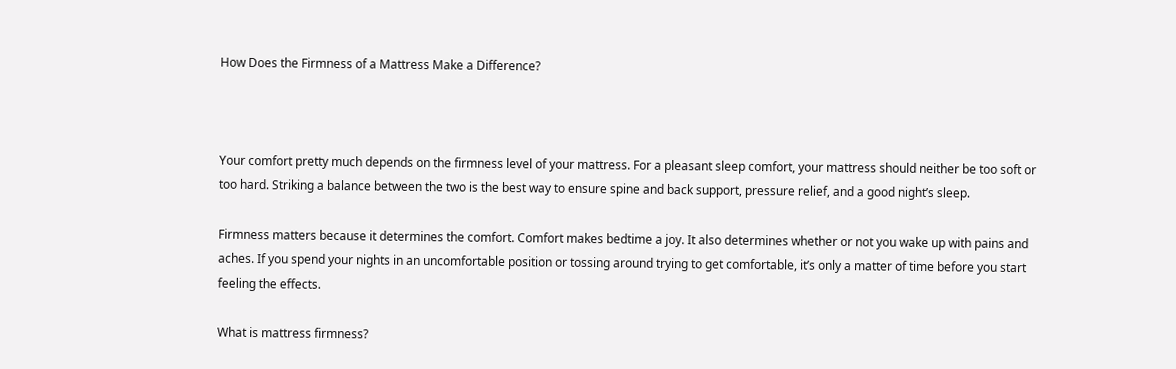How Does the Firmness of a Mattress Make a Difference?



Your comfort pretty much depends on the firmness level of your mattress. For a pleasant sleep comfort, your mattress should neither be too soft or too hard. Striking a balance between the two is the best way to ensure spine and back support, pressure relief, and a good night’s sleep.

Firmness matters because it determines the comfort. Comfort makes bedtime a joy. It also determines whether or not you wake up with pains and aches. If you spend your nights in an uncomfortable position or tossing around trying to get comfortable, it’s only a matter of time before you start feeling the effects.

What is mattress firmness?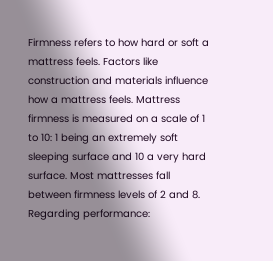Firmness refers to how hard or soft a mattress feels. Factors like construction and materials influence how a mattress feels. Mattress firmness is measured on a scale of 1 to 10: 1 being an extremely soft sleeping surface and 10 a very hard surface. Most mattresses fall between firmness levels of 2 and 8. Regarding performance: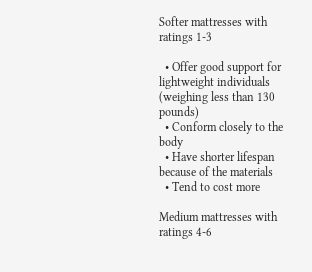Softer mattresses with ratings 1-3

  • Offer good support for lightweight individuals (weighing less than 130 pounds)
  • Conform closely to the body
  • Have shorter lifespan because of the materials
  • Tend to cost more

Medium mattresses with ratings 4-6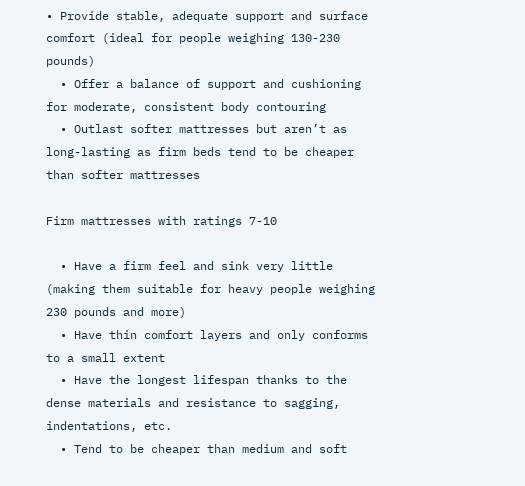• Provide stable, adequate support and surface comfort (ideal for people weighing 130-230 pounds)
  • Offer a balance of support and cushioning for moderate, consistent body contouring
  • Outlast softer mattresses but aren’t as long-lasting as firm beds tend to be cheaper than softer mattresses

Firm mattresses with ratings 7-10

  • Have a firm feel and sink very little (making them suitable for heavy people weighing 230 pounds and more)
  • Have thin comfort layers and only conforms to a small extent
  • Have the longest lifespan thanks to the dense materials and resistance to sagging, indentations, etc.
  • Tend to be cheaper than medium and soft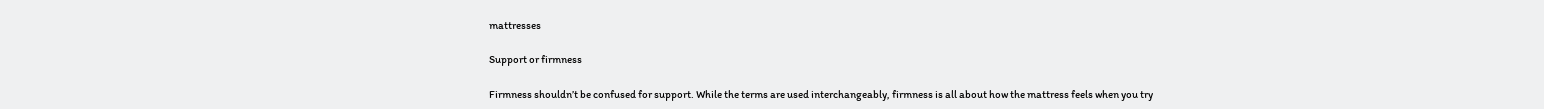mattresses

Support or firmness

Firmness shouldn’t be confused for support. While the terms are used interchangeably, firmness is all about how the mattress feels when you try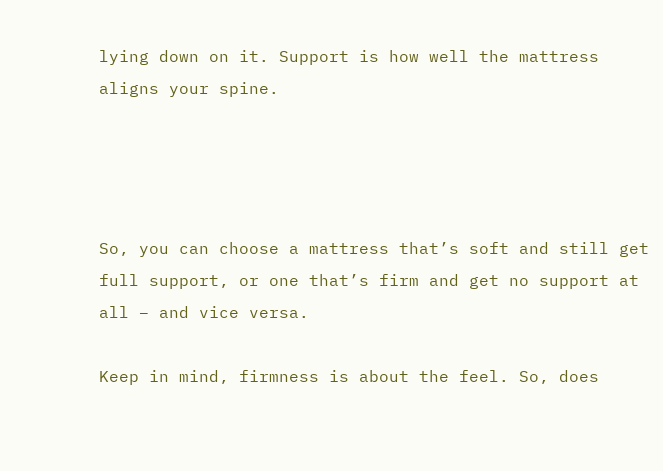lying down on it. Support is how well the mattress aligns your spine.




So, you can choose a mattress that’s soft and still get full support, or one that’s firm and get no support at all – and vice versa.

Keep in mind, firmness is about the feel. So, does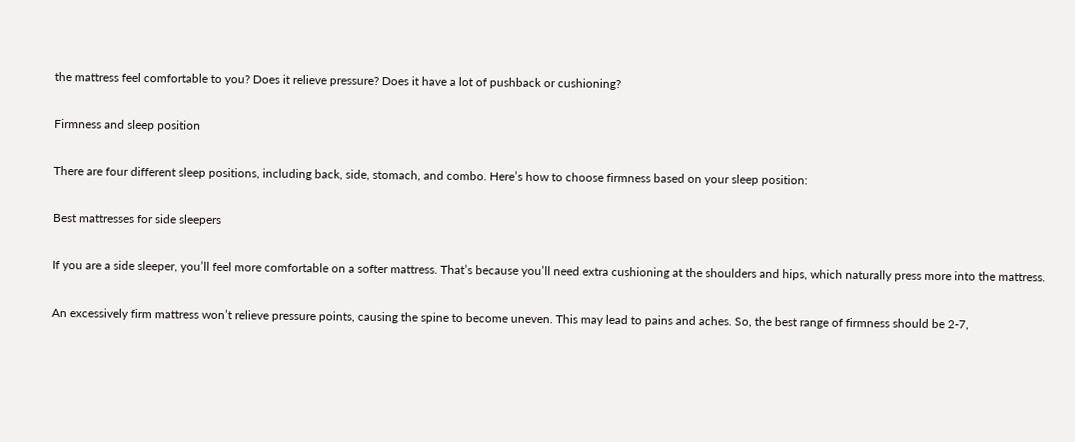the mattress feel comfortable to you? Does it relieve pressure? Does it have a lot of pushback or cushioning?

Firmness and sleep position

There are four different sleep positions, including back, side, stomach, and combo. Here’s how to choose firmness based on your sleep position:

Best mattresses for side sleepers

If you are a side sleeper, you’ll feel more comfortable on a softer mattress. That’s because you’ll need extra cushioning at the shoulders and hips, which naturally press more into the mattress.

An excessively firm mattress won’t relieve pressure points, causing the spine to become uneven. This may lead to pains and aches. So, the best range of firmness should be 2-7,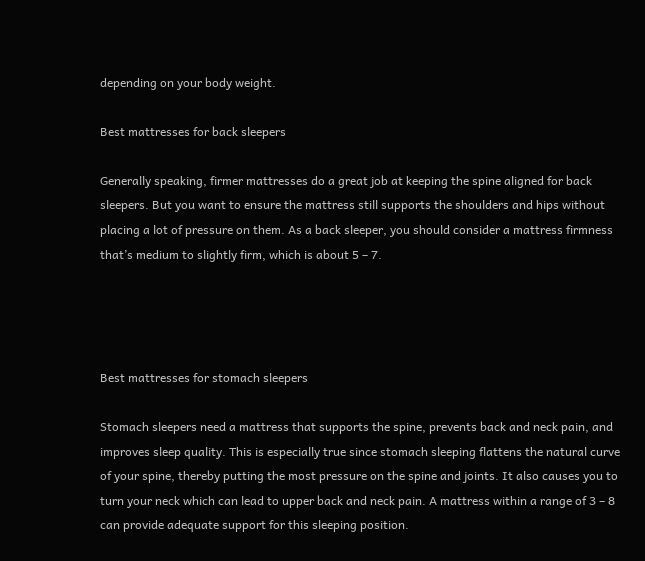depending on your body weight.

Best mattresses for back sleepers

Generally speaking, firmer mattresses do a great job at keeping the spine aligned for back sleepers. But you want to ensure the mattress still supports the shoulders and hips without placing a lot of pressure on them. As a back sleeper, you should consider a mattress firmness that’s medium to slightly firm, which is about 5 – 7.




Best mattresses for stomach sleepers

Stomach sleepers need a mattress that supports the spine, prevents back and neck pain, and improves sleep quality. This is especially true since stomach sleeping flattens the natural curve of your spine, thereby putting the most pressure on the spine and joints. It also causes you to turn your neck which can lead to upper back and neck pain. A mattress within a range of 3 – 8 can provide adequate support for this sleeping position.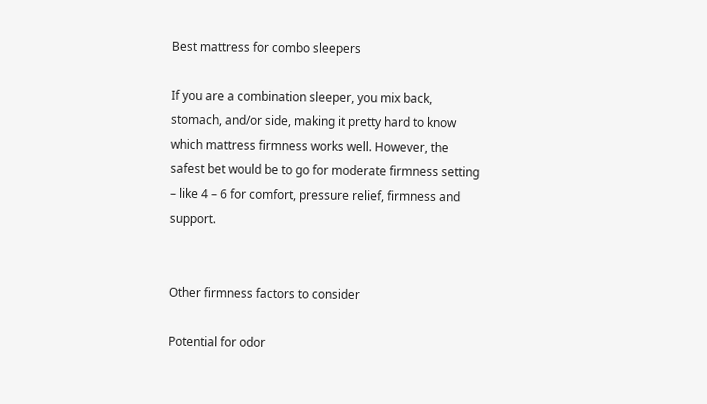Best mattress for combo sleepers

If you are a combination sleeper, you mix back, stomach, and/or side, making it pretty hard to know which mattress firmness works well. However, the safest bet would be to go for moderate firmness setting – like 4 – 6 for comfort, pressure relief, firmness and support.


Other firmness factors to consider

Potential for odor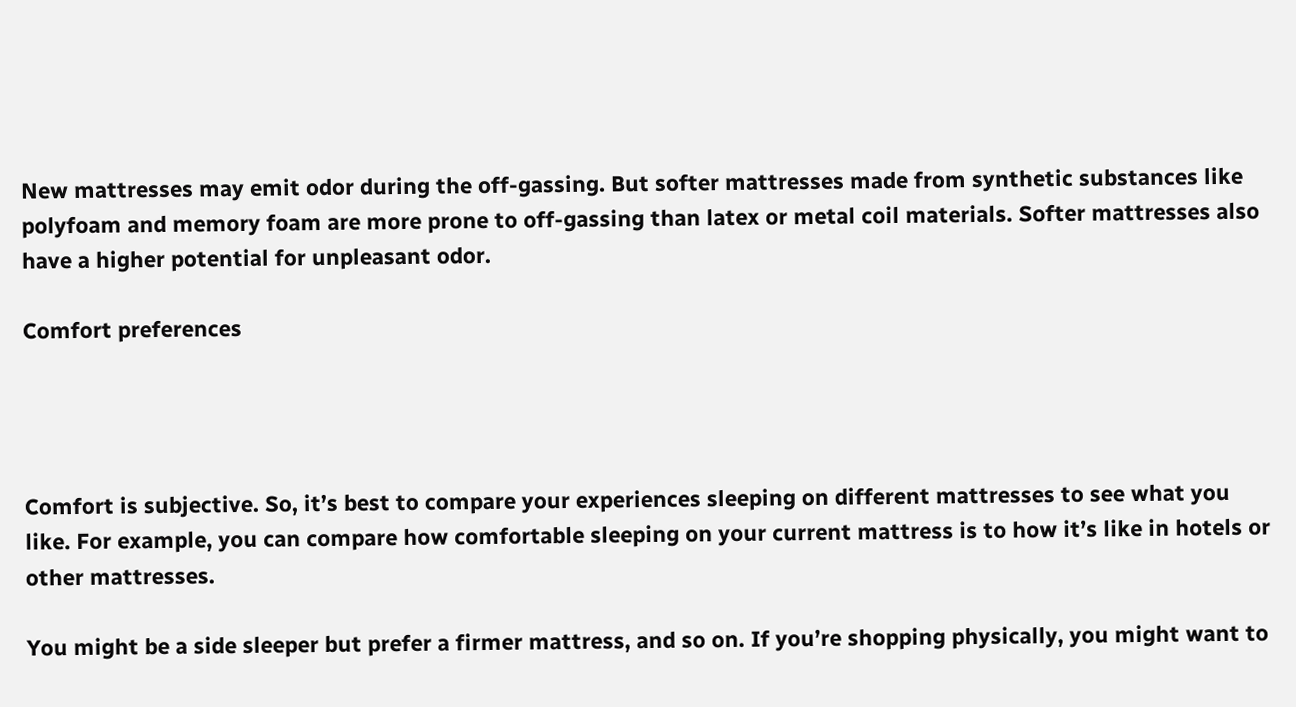New mattresses may emit odor during the off-gassing. But softer mattresses made from synthetic substances like polyfoam and memory foam are more prone to off-gassing than latex or metal coil materials. Softer mattresses also have a higher potential for unpleasant odor.

Comfort preferences




Comfort is subjective. So, it’s best to compare your experiences sleeping on different mattresses to see what you like. For example, you can compare how comfortable sleeping on your current mattress is to how it’s like in hotels or other mattresses.

You might be a side sleeper but prefer a firmer mattress, and so on. If you’re shopping physically, you might want to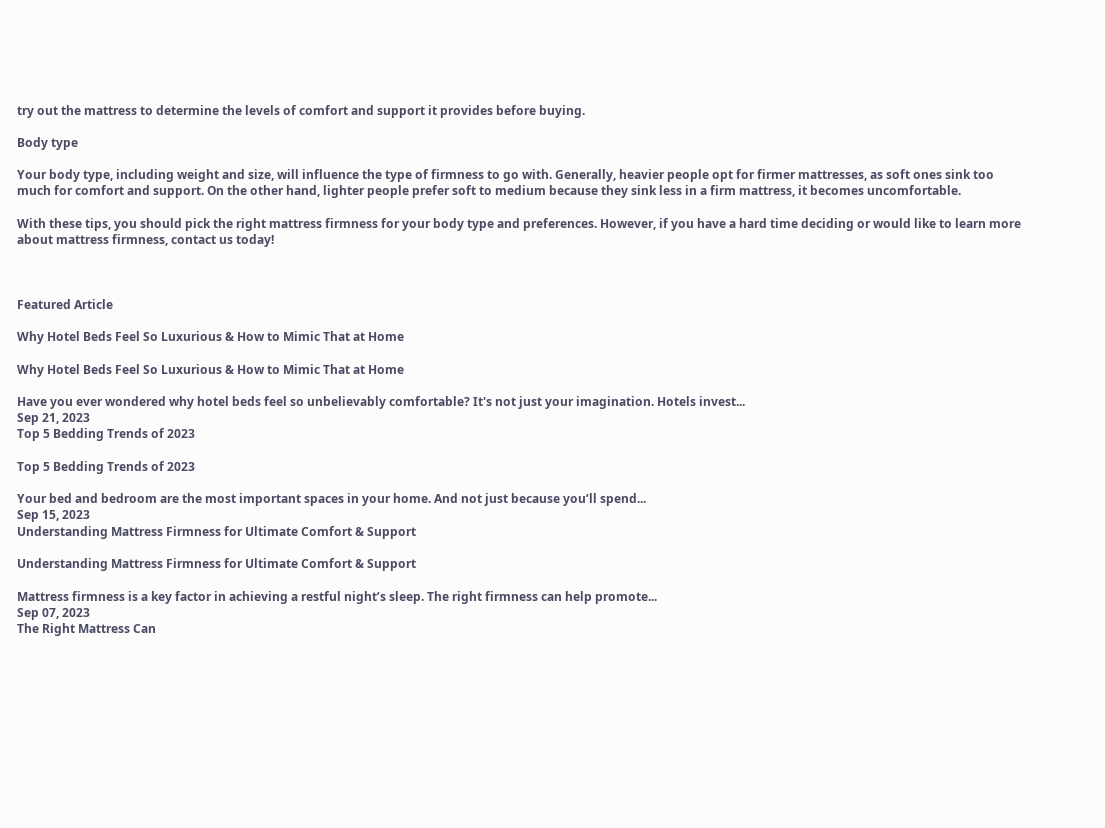try out the mattress to determine the levels of comfort and support it provides before buying.

Body type

Your body type, including weight and size, will influence the type of firmness to go with. Generally, heavier people opt for firmer mattresses, as soft ones sink too much for comfort and support. On the other hand, lighter people prefer soft to medium because they sink less in a firm mattress, it becomes uncomfortable.

With these tips, you should pick the right mattress firmness for your body type and preferences. However, if you have a hard time deciding or would like to learn more about mattress firmness, contact us today!



Featured Article

Why Hotel Beds Feel So Luxurious & How to Mimic That at Home

Why Hotel Beds Feel So Luxurious & How to Mimic That at Home

Have you ever wondered why hotel beds feel so unbelievably comfortable? It's not just your imagination. Hotels invest...
Sep 21, 2023
Top 5 Bedding Trends of 2023

Top 5 Bedding Trends of 2023

Your bed and bedroom are the most important spaces in your home. And not just because you’ll spend...
Sep 15, 2023
Understanding Mattress Firmness for Ultimate Comfort & Support

Understanding Mattress Firmness for Ultimate Comfort & Support

Mattress firmness is a key factor in achieving a restful night’s sleep. The right firmness can help promote...
Sep 07, 2023
The Right Mattress Can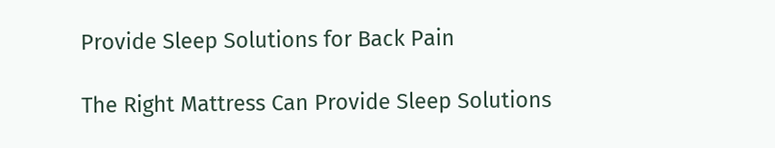Provide Sleep Solutions for Back Pain

The Right Mattress Can Provide Sleep Solutions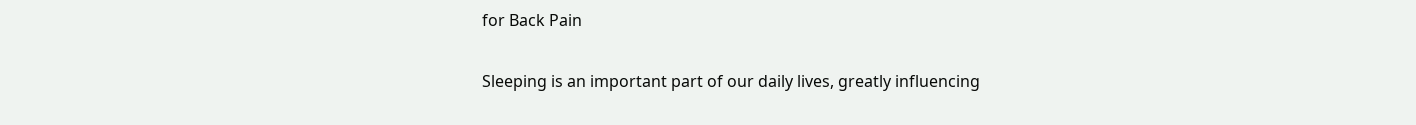for Back Pain

Sleeping is an important part of our daily lives, greatly influencing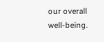our overall well-being.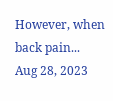However, when back pain...
Aug 28, 2023